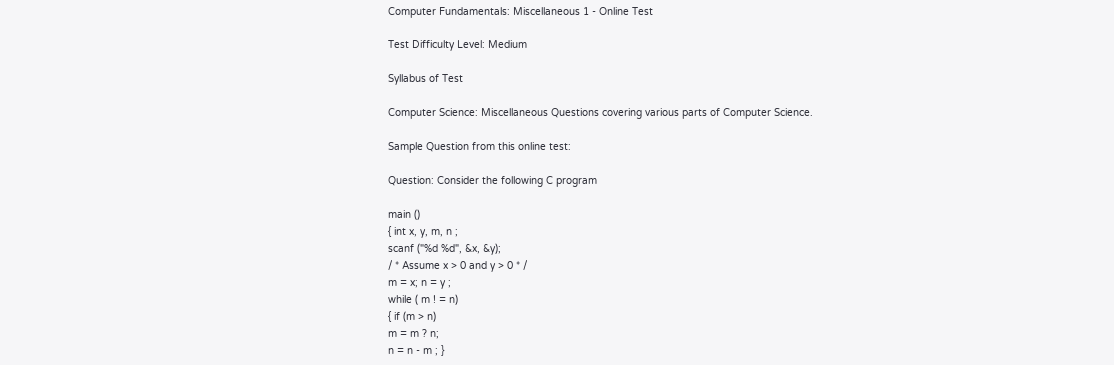Computer Fundamentals: Miscellaneous 1 - Online Test

Test Difficulty Level: Medium

Syllabus of Test

Computer Science: Miscellaneous Questions covering various parts of Computer Science.

Sample Question from this online test:

Question: Consider the following C program

main ()
{ int x, y, m, n ;
scanf ("%d %d", &x, &y);
/ * Assume x > 0 and y > 0 * /
m = x; n = y ;
while ( m ! = n)
{ if (m > n)
m = m ? n;
n = n - m ; }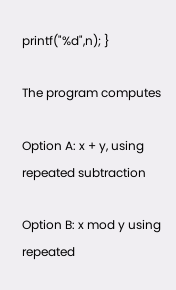printf("%d",n); }

The program computes

Option A: x + y, using repeated subtraction

Option B: x mod y using repeated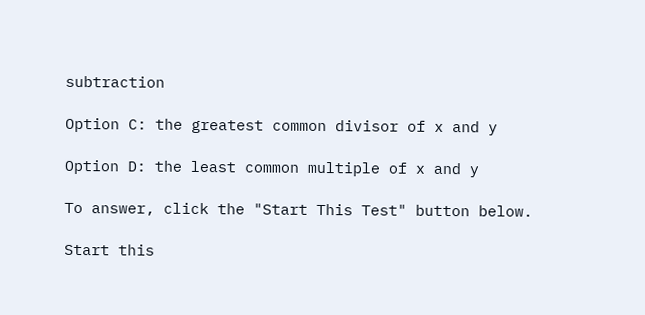subtraction

Option C: the greatest common divisor of x and y

Option D: the least common multiple of x and y

To answer, click the "Start This Test" button below.

Start this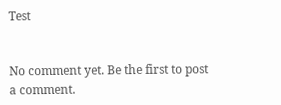Test


No comment yet. Be the first to post a comment.